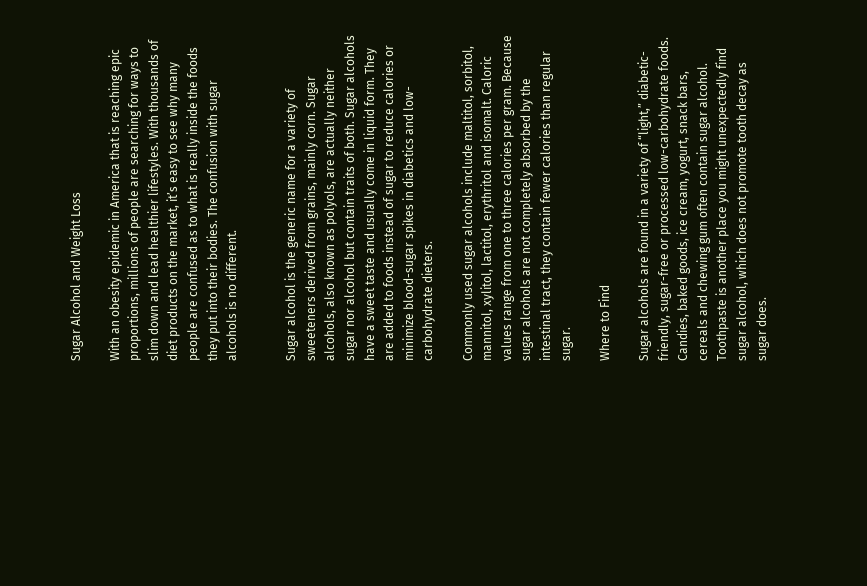Sugar Alcohol and Weight Loss

With an obesity epidemic in America that is reaching epic proportions, millions of people are searching for ways to slim down and lead healthier lifestyles. With thousands of diet products on the market, it’s easy to see why many people are confused as to what is really inside the foods they put into their bodies. The confusion with sugar alcohols is no different.


Sugar alcohol is the generic name for a variety of sweeteners derived from grains, mainly corn. Sugar alcohols, also known as polyols, are actually neither sugar nor alcohol but contain traits of both. Sugar alcohols have a sweet taste and usually come in liquid form. They are added to foods instead of sugar to reduce calories or minimize blood-sugar spikes in diabetics and low-carbohydrate dieters.

Commonly used sugar alcohols include maltitol, sorbitol, mannitol, xylitol, lactitol, erythritol and isomalt. Caloric values range from one to three calories per gram. Because sugar alcohols are not completely absorbed by the intestinal tract, they contain fewer calories than regular sugar.

Where to Find

Sugar alcohols are found in a variety of “light,” diabetic-friendly, sugar-free or processed low-carbohydrate foods. Candies, baked goods, ice cream, yogurt, snack bars, cereals and chewing gum often contain sugar alcohol. Toothpaste is another place you might unexpectedly find sugar alcohol, which does not promote tooth decay as sugar does.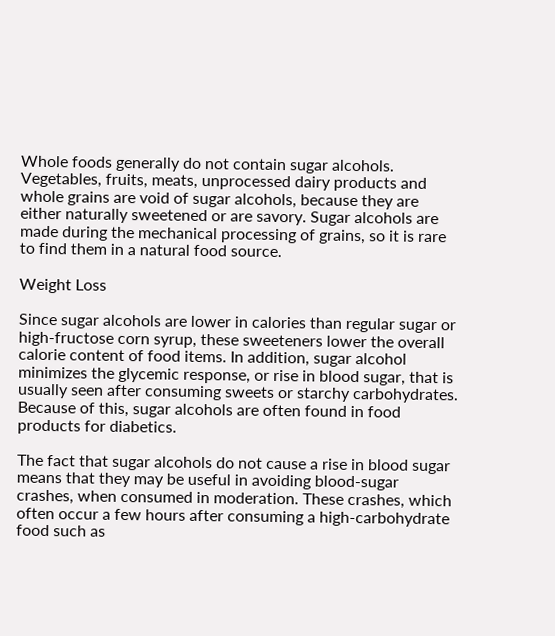Whole foods generally do not contain sugar alcohols. Vegetables, fruits, meats, unprocessed dairy products and whole grains are void of sugar alcohols, because they are either naturally sweetened or are savory. Sugar alcohols are made during the mechanical processing of grains, so it is rare to find them in a natural food source.

Weight Loss

Since sugar alcohols are lower in calories than regular sugar or high-fructose corn syrup, these sweeteners lower the overall calorie content of food items. In addition, sugar alcohol minimizes the glycemic response, or rise in blood sugar, that is usually seen after consuming sweets or starchy carbohydrates. Because of this, sugar alcohols are often found in food products for diabetics.

The fact that sugar alcohols do not cause a rise in blood sugar means that they may be useful in avoiding blood-sugar crashes, when consumed in moderation. These crashes, which often occur a few hours after consuming a high-carbohydrate food such as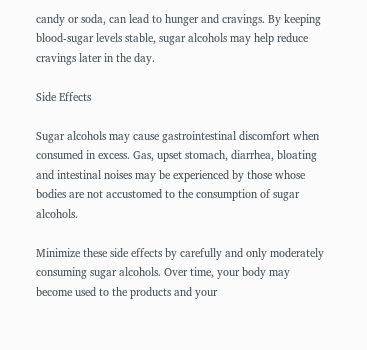candy or soda, can lead to hunger and cravings. By keeping blood-sugar levels stable, sugar alcohols may help reduce cravings later in the day.

Side Effects

Sugar alcohols may cause gastrointestinal discomfort when consumed in excess. Gas, upset stomach, diarrhea, bloating and intestinal noises may be experienced by those whose bodies are not accustomed to the consumption of sugar alcohols.

Minimize these side effects by carefully and only moderately consuming sugar alcohols. Over time, your body may become used to the products and your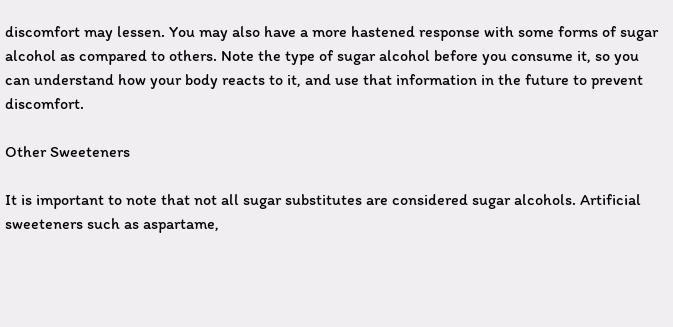discomfort may lessen. You may also have a more hastened response with some forms of sugar alcohol as compared to others. Note the type of sugar alcohol before you consume it, so you can understand how your body reacts to it, and use that information in the future to prevent discomfort.

Other Sweeteners

It is important to note that not all sugar substitutes are considered sugar alcohols. Artificial sweeteners such as aspartame,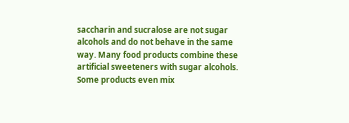saccharin and sucralose are not sugar alcohols and do not behave in the same way. Many food products combine these artificial sweeteners with sugar alcohols. Some products even mix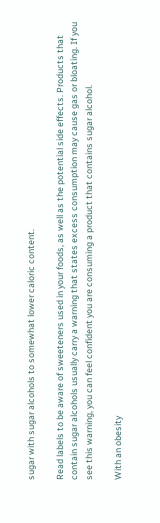sugar with sugar alcohols to somewhat lower caloric content.

Read labels to be aware of sweeteners used in your foods, as well as the potential side effects. Products that contain sugar alcohols usually carry a warning that states excess consumption may cause gas or bloating. If you see this warning, you can feel confident you are consuming a product that contains sugar alcohol.

With an obesity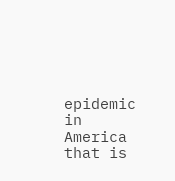epidemic in America that is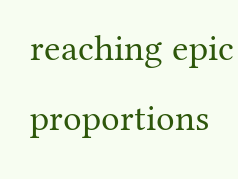reaching epic proportions